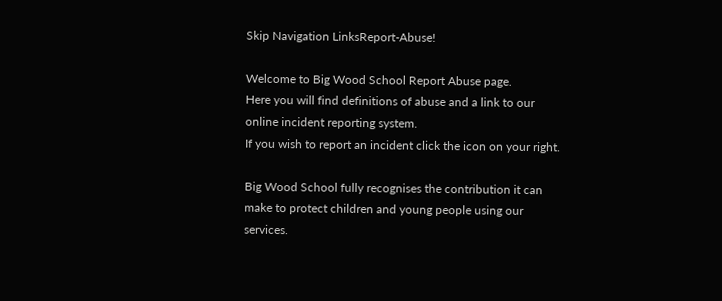Skip Navigation LinksReport-Abuse!

Welcome to Big Wood School Report Abuse page.
Here you will find definitions of abuse and a link to our online incident reporting system.
If you wish to report an incident click the icon on your right.

Big Wood School fully recognises the contribution it can make to protect children and young people using our services.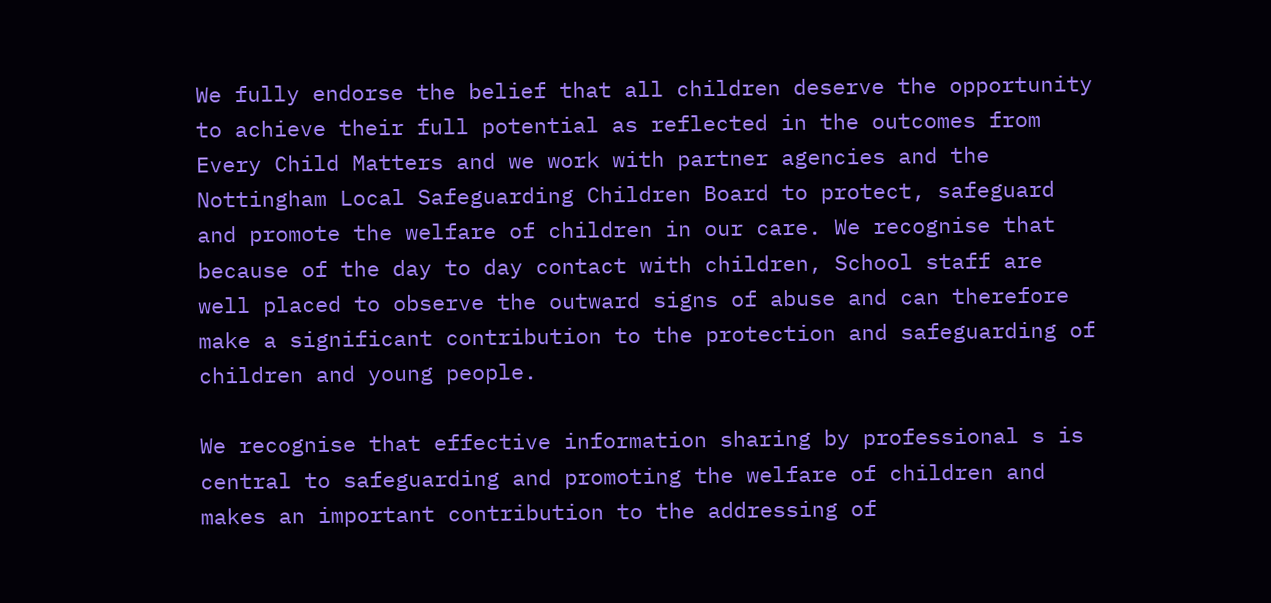We fully endorse the belief that all children deserve the opportunity to achieve their full potential as reflected in the outcomes from Every Child Matters and we work with partner agencies and the Nottingham Local Safeguarding Children Board to protect, safeguard and promote the welfare of children in our care. We recognise that because of the day to day contact with children, School staff are well placed to observe the outward signs of abuse and can therefore make a significant contribution to the protection and safeguarding of children and young people.

We recognise that effective information sharing by professional s is central to safeguarding and promoting the welfare of children and makes an important contribution to the addressing of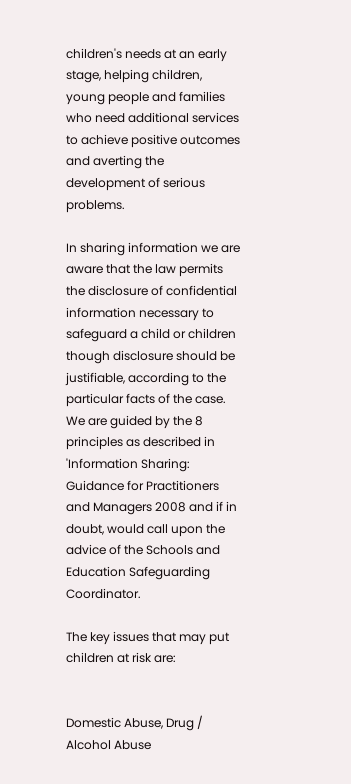children's needs at an early stage, helping children, young people and families who need additional services to achieve positive outcomes and averting the development of serious problems.

In sharing information we are aware that the law permits the disclosure of confidential information necessary to safeguard a child or children though disclosure should be justifiable, according to the particular facts of the case. We are guided by the 8 principles as described in 'Information Sharing: Guidance for Practitioners and Managers 2008 and if in doubt, would call upon the advice of the Schools and Education Safeguarding Coordinator.

The key issues that may put children at risk are:


Domestic Abuse, Drug / Alcohol Abuse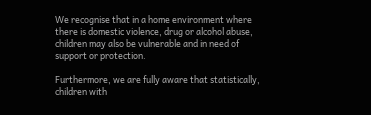We recognise that in a home environment where there is domestic violence, drug or alcohol abuse, children may also be vulnerable and in need of support or protection.

Furthermore, we are fully aware that statistically, children with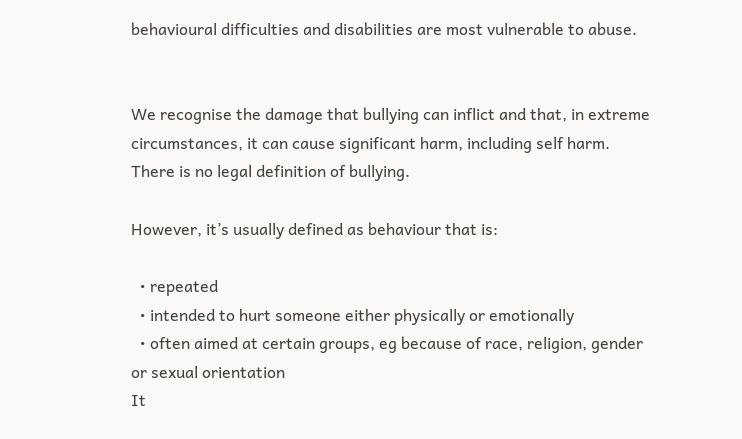behavioural difficulties and disabilities are most vulnerable to abuse.


We recognise the damage that bullying can inflict and that, in extreme circumstances, it can cause significant harm, including self harm. There is no legal definition of bullying.

However, it’s usually defined as behaviour that is:

  • repeated
  • intended to hurt someone either physically or emotionally
  • often aimed at certain groups, eg because of race, religion, gender or sexual orientation
It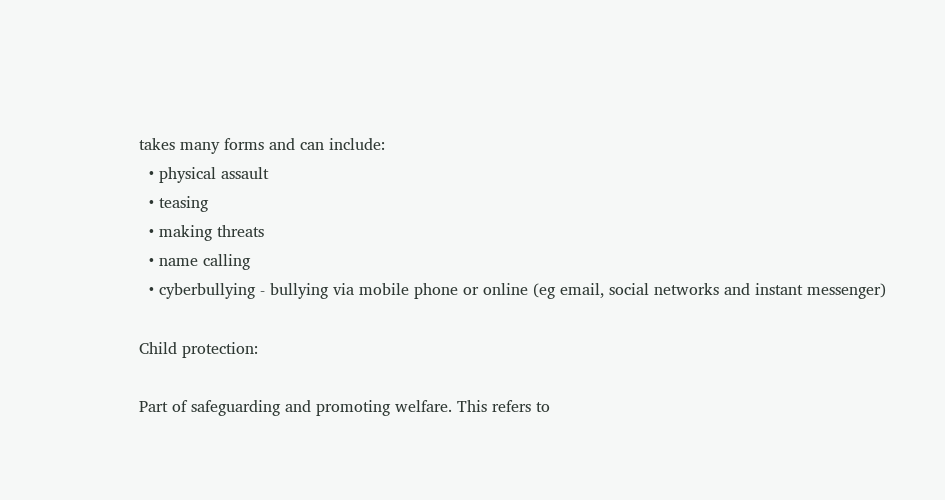takes many forms and can include:
  • physical assault
  • teasing
  • making threats
  • name calling
  • cyberbullying - bullying via mobile phone or online (eg email, social networks and instant messenger)

Child protection:

Part of safeguarding and promoting welfare. This refers to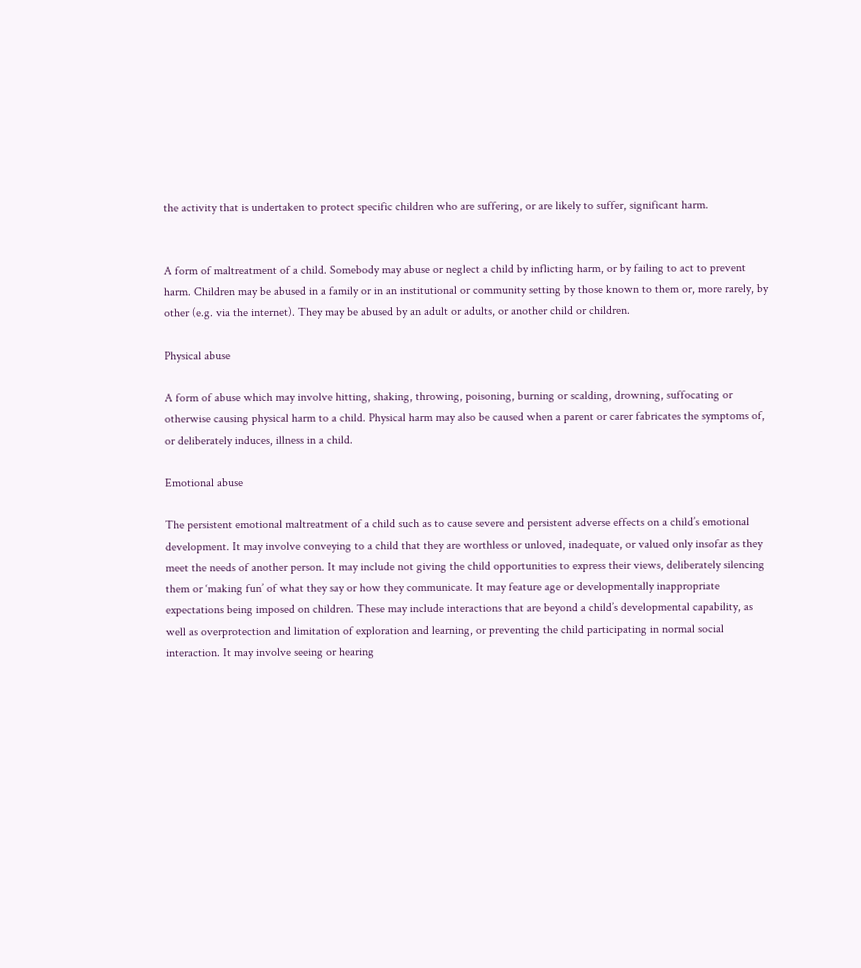the activity that is undertaken to protect specific children who are suffering, or are likely to suffer, significant harm.


A form of maltreatment of a child. Somebody may abuse or neglect a child by inflicting harm, or by failing to act to prevent harm. Children may be abused in a family or in an institutional or community setting by those known to them or, more rarely, by other (e.g. via the internet). They may be abused by an adult or adults, or another child or children.

Physical abuse

A form of abuse which may involve hitting, shaking, throwing, poisoning, burning or scalding, drowning, suffocating or otherwise causing physical harm to a child. Physical harm may also be caused when a parent or carer fabricates the symptoms of, or deliberately induces, illness in a child.

Emotional abuse

The persistent emotional maltreatment of a child such as to cause severe and persistent adverse effects on a child’s emotional development. It may involve conveying to a child that they are worthless or unloved, inadequate, or valued only insofar as they meet the needs of another person. It may include not giving the child opportunities to express their views, deliberately silencing them or ‘making fun’ of what they say or how they communicate. It may feature age or developmentally inappropriate expectations being imposed on children. These may include interactions that are beyond a child’s developmental capability, as well as overprotection and limitation of exploration and learning, or preventing the child participating in normal social interaction. It may involve seeing or hearing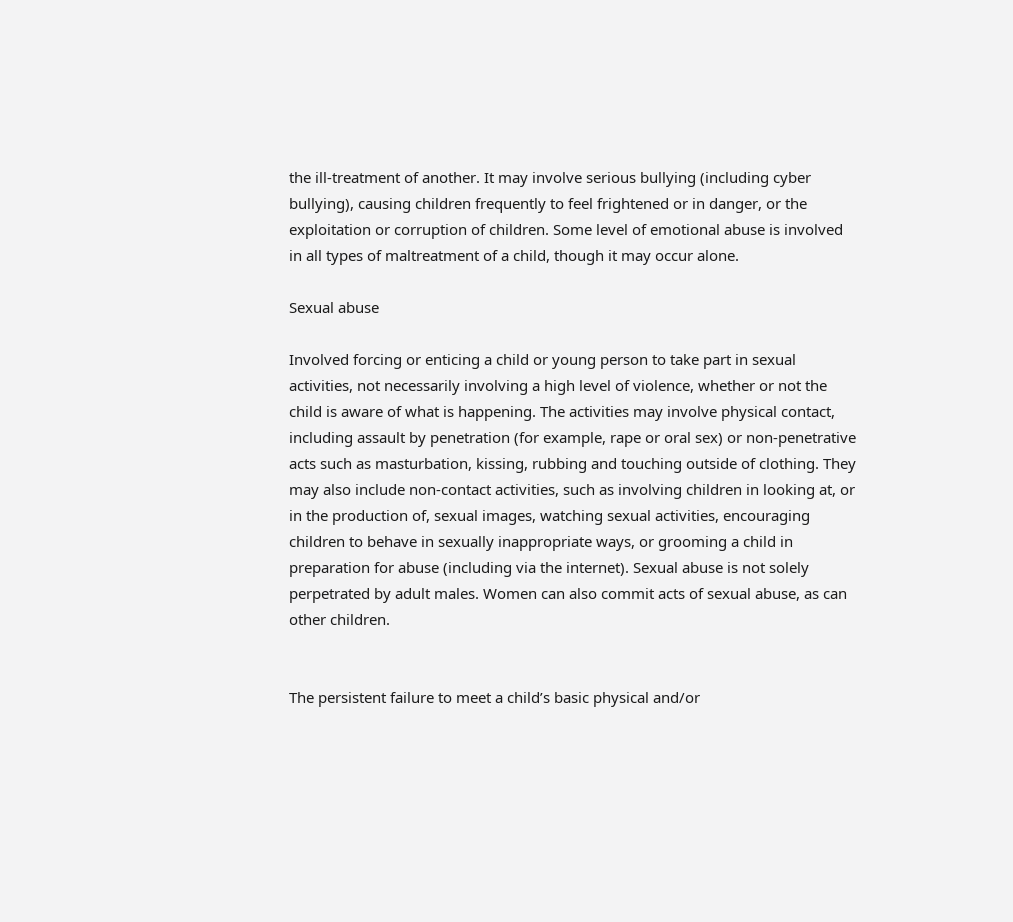the ill-treatment of another. It may involve serious bullying (including cyber bullying), causing children frequently to feel frightened or in danger, or the exploitation or corruption of children. Some level of emotional abuse is involved in all types of maltreatment of a child, though it may occur alone.

Sexual abuse

Involved forcing or enticing a child or young person to take part in sexual activities, not necessarily involving a high level of violence, whether or not the child is aware of what is happening. The activities may involve physical contact, including assault by penetration (for example, rape or oral sex) or non-penetrative acts such as masturbation, kissing, rubbing and touching outside of clothing. They may also include non-contact activities, such as involving children in looking at, or in the production of, sexual images, watching sexual activities, encouraging children to behave in sexually inappropriate ways, or grooming a child in preparation for abuse (including via the internet). Sexual abuse is not solely perpetrated by adult males. Women can also commit acts of sexual abuse, as can other children.


The persistent failure to meet a child’s basic physical and/or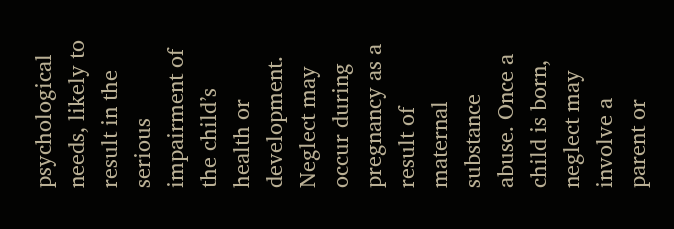psychological needs, likely to result in the serious impairment of the child’s health or development. Neglect may occur during pregnancy as a result of maternal substance abuse. Once a child is born, neglect may involve a parent or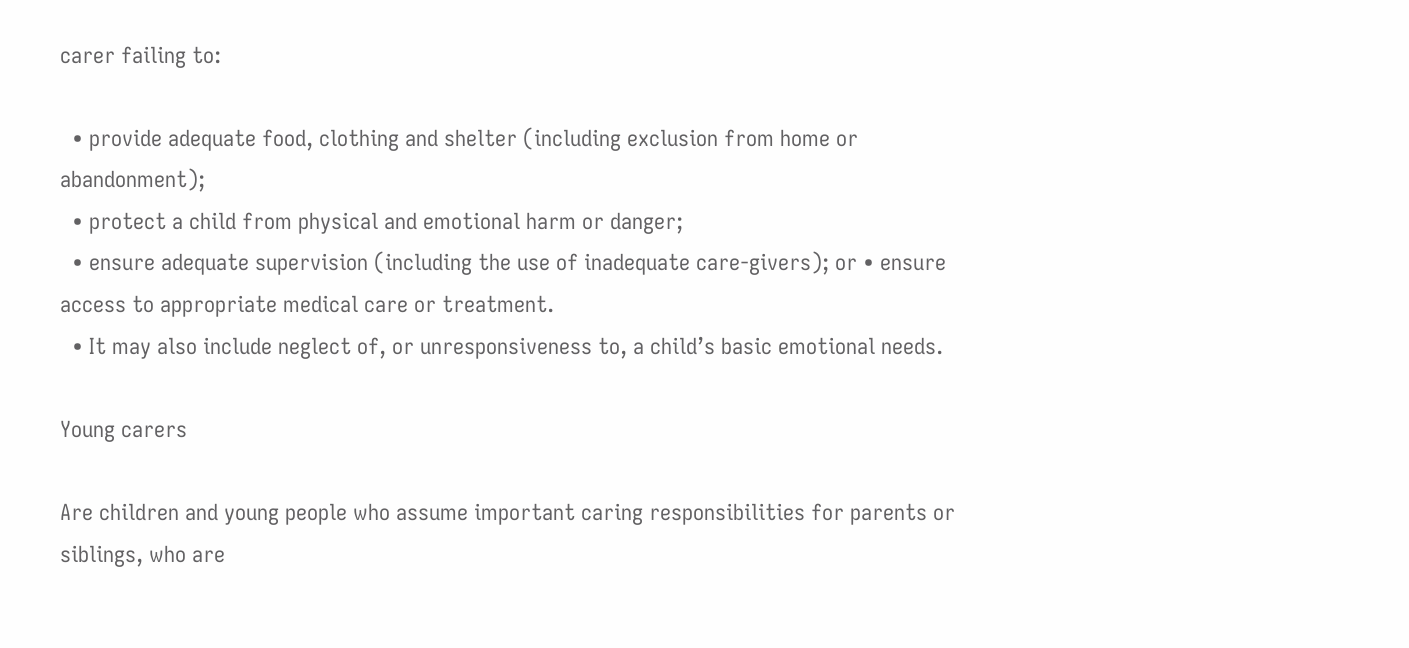carer failing to:

  • provide adequate food, clothing and shelter (including exclusion from home or abandonment);
  • protect a child from physical and emotional harm or danger;
  • ensure adequate supervision (including the use of inadequate care-givers); or • ensure access to appropriate medical care or treatment.
  • It may also include neglect of, or unresponsiveness to, a child’s basic emotional needs.

Young carers

Are children and young people who assume important caring responsibilities for parents or siblings, who are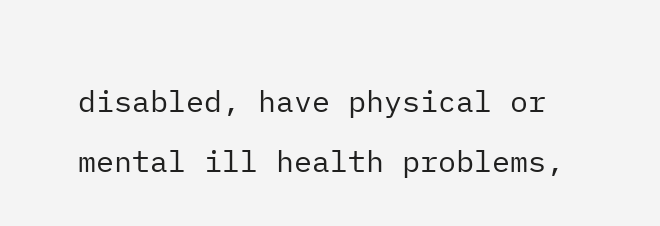disabled, have physical or mental ill health problems,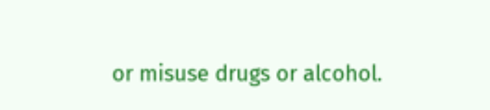or misuse drugs or alcohol.